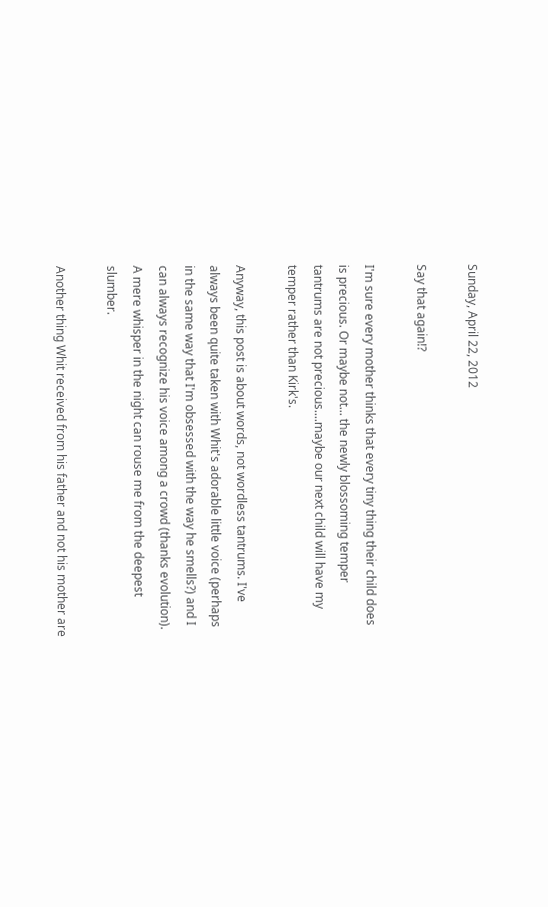Sunday, April 22, 2012

Say that again!?

I'm sure every mother thinks that every tiny thing their child does is precious. Or maybe not... the newly blossoming temper tantrums are not precious....maybe our next child will have my temper rather than Kirk's.

Anyway, this post is about words, not wordless tantrums. I've always been quite taken with Whit's adorable little voice (perhaps in the same way that I'm obsessed with the way he smells?) and I can always recognize his voice among a crowd (thanks evolution). A mere whisper in the night can rouse me from the deepest slumber.

Another thing Whit received from his father and not his mother are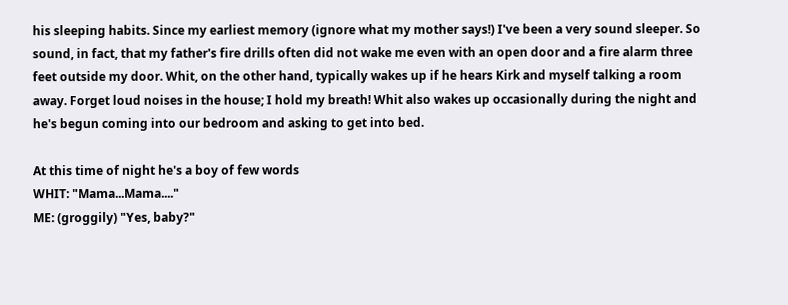his sleeping habits. Since my earliest memory (ignore what my mother says!) I've been a very sound sleeper. So sound, in fact, that my father's fire drills often did not wake me even with an open door and a fire alarm three feet outside my door. Whit, on the other hand, typically wakes up if he hears Kirk and myself talking a room away. Forget loud noises in the house; I hold my breath! Whit also wakes up occasionally during the night and he's begun coming into our bedroom and asking to get into bed.

At this time of night he's a boy of few words
WHIT: "Mama...Mama...."
ME: (groggily) "Yes, baby?"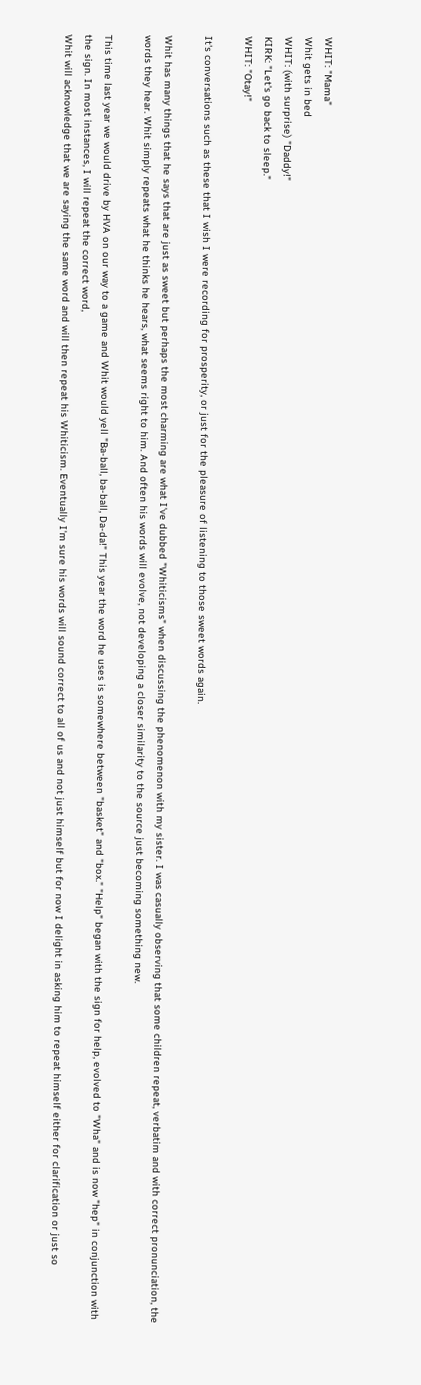WHIT: "Mama"
Whit gets in bed
WHIT: (with surprise) "Daddy!"
KIRK: "Let's go back to sleep."
WHIT: "Otay!"

It's conversations such as these that I wish I were recording for prosperity, or just for the pleasure of listening to those sweet words again.

Whit has many things that he says that are just as sweet but perhaps the most charming are what I've dubbed "Whiticisms" when discussing the phenomenon with my sister. I was casually observing that some children repeat, verbatim and with correct pronunciation, the words they hear. Whit simply repeats what he thinks he hears, what seems right to him. And often his words will evolve, not developing a closer similarity to the source just becoming something new.

This time last year we would drive by HVA on our way to a game and Whit would yell "Ba-ball, ba-ball, Da-da!" This year the word he uses is somewhere between "basket" and "box." "Help" began with the sign for help, evolved to "Wha" and is now "hep" in conjunction with the sign. In most instances, I will repeat the correct word,
Whit will acknowledge that we are saying the same word and will then repeat his Whiticism. Eventually I'm sure his words will sound correct to all of us and not just himself but for now I delight in asking him to repeat himself either for clarification or just so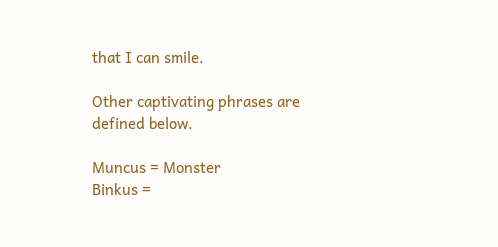that I can smile.

Other captivating phrases are defined below.

Muncus = Monster
Binkus =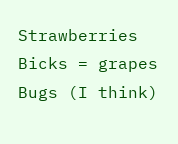Strawberries
Bicks = grapes
Bugs (I think)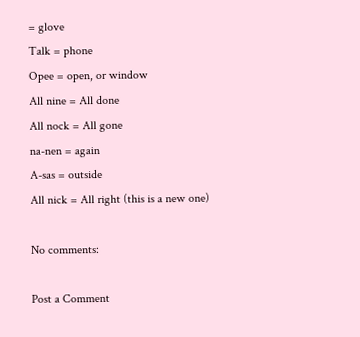= glove
Talk = phone
Opee = open, or window
All nine = All done
All nock = All gone
na-nen = again
A-sas = outside
All nick = All right (this is a new one)

No comments:

Post a Comment